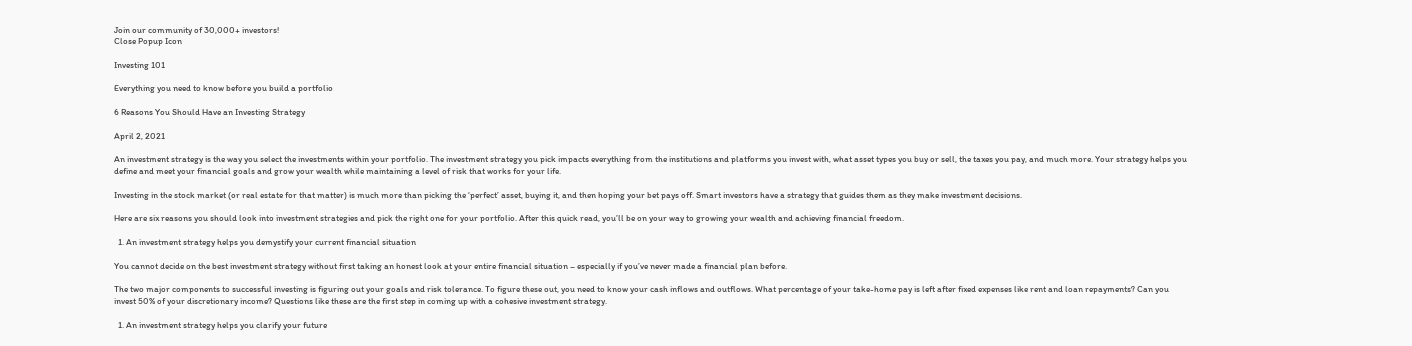Join our community of 30,000+ investors!
Close Popup Icon

Investing 101

Everything you need to know before you build a portfolio

6 Reasons You Should Have an Investing Strategy

April 2, 2021

An investment strategy is the way you select the investments within your portfolio. The investment strategy you pick impacts everything from the institutions and platforms you invest with, what asset types you buy or sell, the taxes you pay, and much more. Your strategy helps you define and meet your financial goals and grow your wealth while maintaining a level of risk that works for your life.

Investing in the stock market (or real estate for that matter) is much more than picking the ‘perfect’ asset, buying it, and then hoping your bet pays off. Smart investors have a strategy that guides them as they make investment decisions.

Here are six reasons you should look into investment strategies and pick the right one for your portfolio. After this quick read, you’ll be on your way to growing your wealth and achieving financial freedom.

  1. An investment strategy helps you demystify your current financial situation

You cannot decide on the best investment strategy without first taking an honest look at your entire financial situation – especially if you’ve never made a financial plan before.

The two major components to successful investing is figuring out your goals and risk tolerance. To figure these out, you need to know your cash inflows and outflows. What percentage of your take-home pay is left after fixed expenses like rent and loan repayments? Can you invest 50% of your discretionary income? Questions like these are the first step in coming up with a cohesive investment strategy.

  1. An investment strategy helps you clarify your future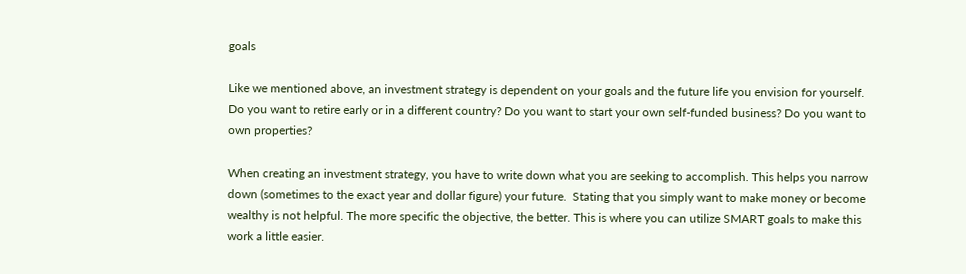goals

Like we mentioned above, an investment strategy is dependent on your goals and the future life you envision for yourself. Do you want to retire early or in a different country? Do you want to start your own self-funded business? Do you want to own properties?

When creating an investment strategy, you have to write down what you are seeking to accomplish. This helps you narrow down (sometimes to the exact year and dollar figure) your future.  Stating that you simply want to make money or become wealthy is not helpful. The more specific the objective, the better. This is where you can utilize SMART goals to make this work a little easier.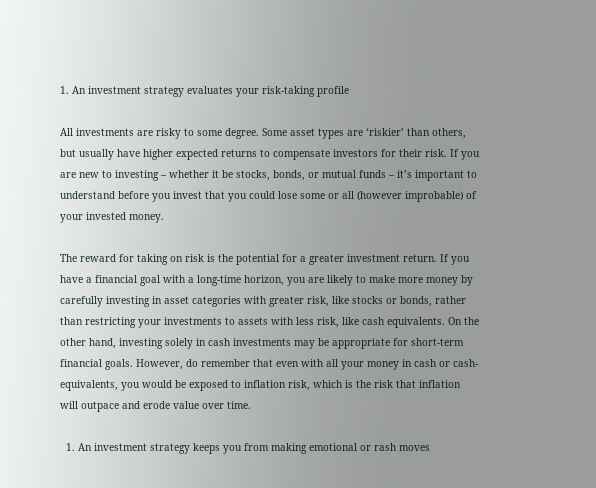1. An investment strategy evaluates your risk-taking profile

All investments are risky to some degree. Some asset types are ‘riskier’ than others, but usually have higher expected returns to compensate investors for their risk. If you are new to investing – whether it be stocks, bonds, or mutual funds – it’s important to understand before you invest that you could lose some or all (however improbable) of your invested money.

The reward for taking on risk is the potential for a greater investment return. If you have a financial goal with a long-time horizon, you are likely to make more money by carefully investing in asset categories with greater risk, like stocks or bonds, rather than restricting your investments to assets with less risk, like cash equivalents. On the other hand, investing solely in cash investments may be appropriate for short-term financial goals. However, do remember that even with all your money in cash or cash-equivalents, you would be exposed to inflation risk, which is the risk that inflation will outpace and erode value over time.

  1. An investment strategy keeps you from making emotional or rash moves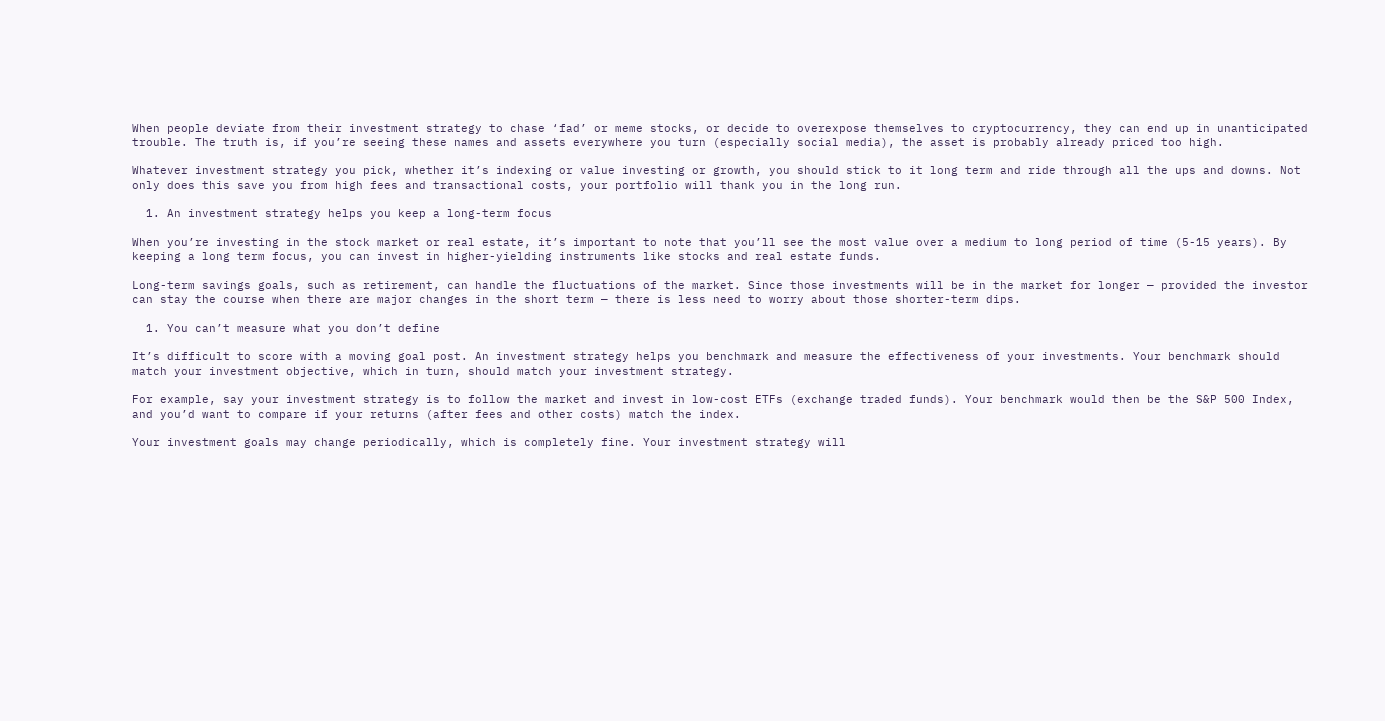When people deviate from their investment strategy to chase ‘fad’ or meme stocks, or decide to overexpose themselves to cryptocurrency, they can end up in unanticipated trouble. The truth is, if you’re seeing these names and assets everywhere you turn (especially social media), the asset is probably already priced too high.

Whatever investment strategy you pick, whether it’s indexing or value investing or growth, you should stick to it long term and ride through all the ups and downs. Not only does this save you from high fees and transactional costs, your portfolio will thank you in the long run.

  1. An investment strategy helps you keep a long-term focus

When you’re investing in the stock market or real estate, it’s important to note that you’ll see the most value over a medium to long period of time (5-15 years). By keeping a long term focus, you can invest in higher-yielding instruments like stocks and real estate funds.

Long-term savings goals, such as retirement, can handle the fluctuations of the market. Since those investments will be in the market for longer — provided the investor can stay the course when there are major changes in the short term — there is less need to worry about those shorter-term dips.

  1. You can’t measure what you don’t define

It’s difficult to score with a moving goal post. An investment strategy helps you benchmark and measure the effectiveness of your investments. Your benchmark should match your investment objective, which in turn, should match your investment strategy.

For example, say your investment strategy is to follow the market and invest in low-cost ETFs (exchange traded funds). Your benchmark would then be the S&P 500 Index, and you’d want to compare if your returns (after fees and other costs) match the index.

Your investment goals may change periodically, which is completely fine. Your investment strategy will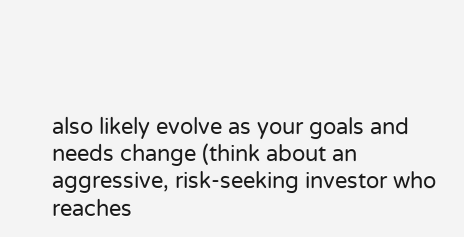also likely evolve as your goals and needs change (think about an aggressive, risk-seeking investor who reaches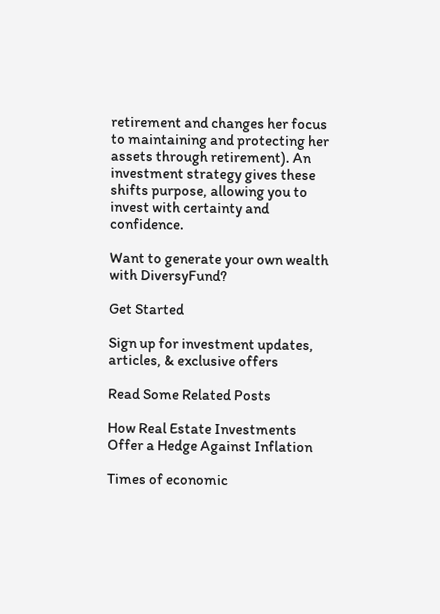retirement and changes her focus to maintaining and protecting her assets through retirement). An investment strategy gives these shifts purpose, allowing you to invest with certainty and confidence.

Want to generate your own wealth with DiversyFund?

Get Started

Sign up for investment updates, articles, & exclusive offers

Read Some Related Posts

How Real Estate Investments Offer a Hedge Against Inflation

Times of economic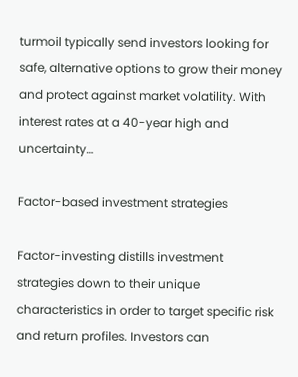turmoil typically send investors looking for safe, alternative options to grow their money and protect against market volatility. With interest rates at a 40-year high and uncertainty…

Factor-based investment strategies

Factor-investing distills investment strategies down to their unique characteristics in order to target specific risk and return profiles. Investors can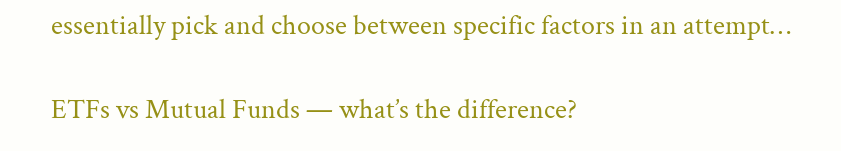essentially pick and choose between specific factors in an attempt…

ETFs vs Mutual Funds — what’s the difference?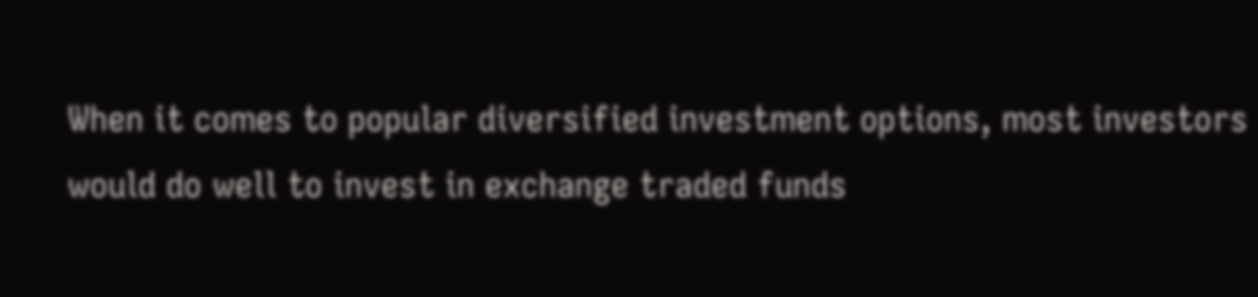When it comes to popular diversified investment options, most investors would do well to invest in exchange traded funds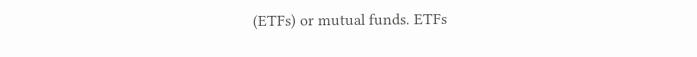(ETFs) or mutual funds. ETFs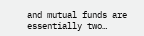and mutual funds are essentially two…